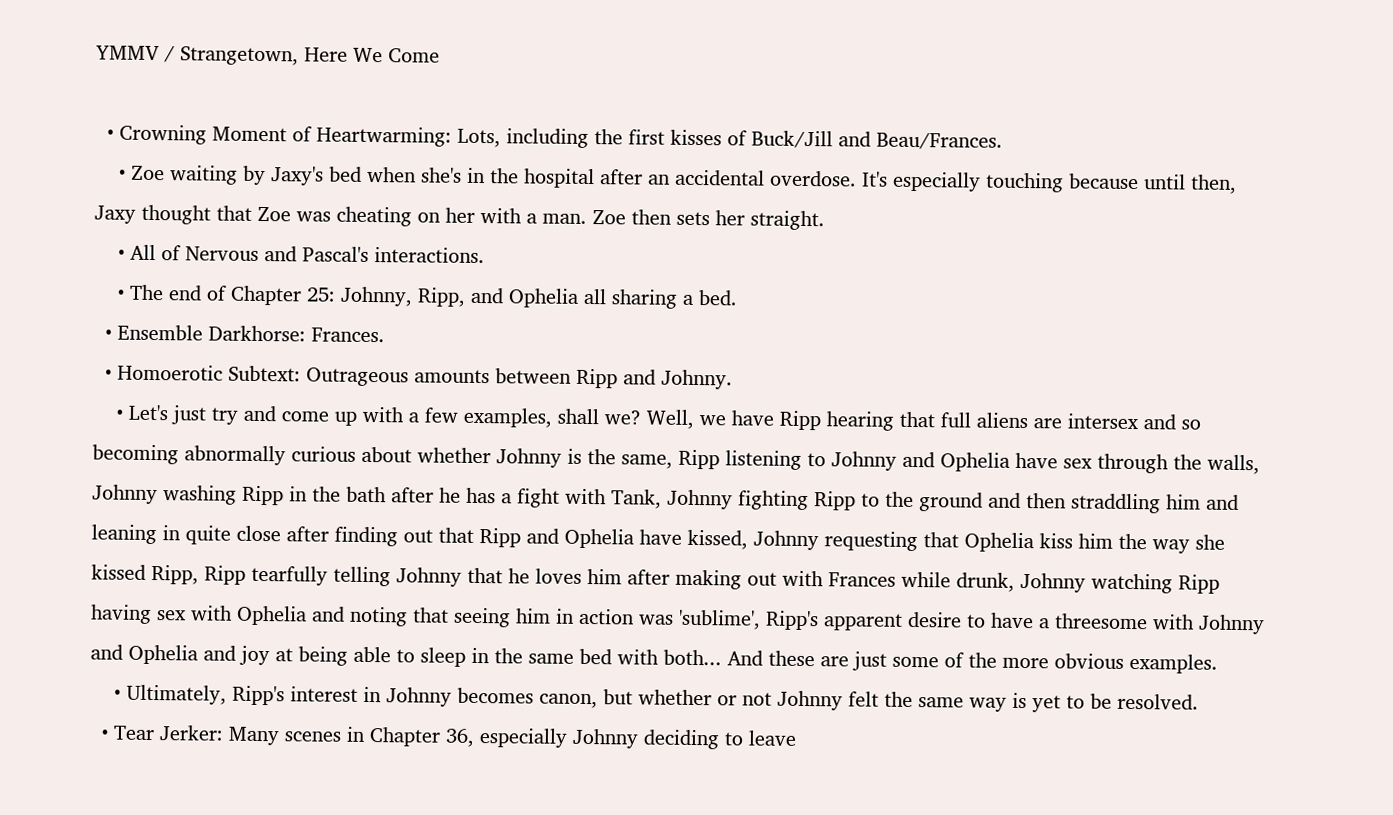YMMV / Strangetown, Here We Come

  • Crowning Moment of Heartwarming: Lots, including the first kisses of Buck/Jill and Beau/Frances.
    • Zoe waiting by Jaxy's bed when she's in the hospital after an accidental overdose. It's especially touching because until then, Jaxy thought that Zoe was cheating on her with a man. Zoe then sets her straight.
    • All of Nervous and Pascal's interactions.
    • The end of Chapter 25: Johnny, Ripp, and Ophelia all sharing a bed.
  • Ensemble Darkhorse: Frances.
  • Homoerotic Subtext: Outrageous amounts between Ripp and Johnny.
    • Let's just try and come up with a few examples, shall we? Well, we have Ripp hearing that full aliens are intersex and so becoming abnormally curious about whether Johnny is the same, Ripp listening to Johnny and Ophelia have sex through the walls, Johnny washing Ripp in the bath after he has a fight with Tank, Johnny fighting Ripp to the ground and then straddling him and leaning in quite close after finding out that Ripp and Ophelia have kissed, Johnny requesting that Ophelia kiss him the way she kissed Ripp, Ripp tearfully telling Johnny that he loves him after making out with Frances while drunk, Johnny watching Ripp having sex with Ophelia and noting that seeing him in action was 'sublime', Ripp's apparent desire to have a threesome with Johnny and Ophelia and joy at being able to sleep in the same bed with both... And these are just some of the more obvious examples.
    • Ultimately, Ripp's interest in Johnny becomes canon, but whether or not Johnny felt the same way is yet to be resolved.
  • Tear Jerker: Many scenes in Chapter 36, especially Johnny deciding to leave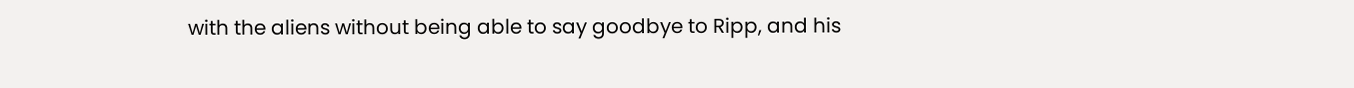with the aliens without being able to say goodbye to Ripp, and his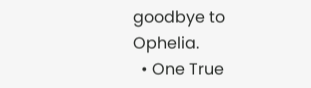goodbye to Ophelia.
  • One True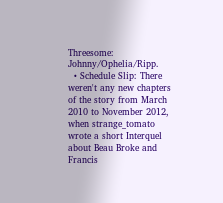Threesome: Johnny/Ophelia/Ripp.
  • Schedule Slip: There weren't any new chapters of the story from March 2010 to November 2012, when strange_tomato wrote a short Interquel about Beau Broke and Francis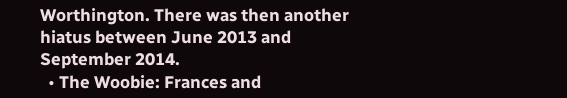Worthington. There was then another hiatus between June 2013 and September 2014.
  • The Woobie: Frances and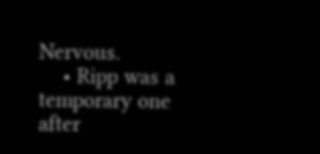Nervous.
    • Ripp was a temporary one after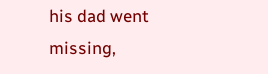his dad went missing,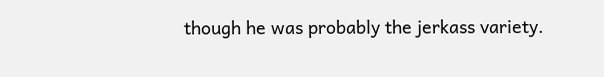though he was probably the jerkass variety.